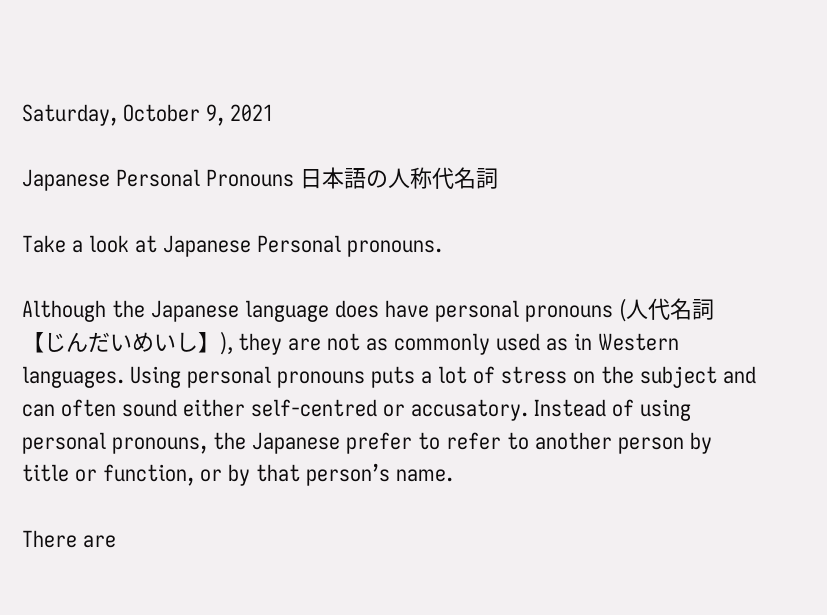Saturday, October 9, 2021

Japanese Personal Pronouns 日本語の人称代名詞

Take a look at Japanese Personal pronouns.

Although the Japanese language does have personal pronouns (人代名詞 【じんだいめいし】), they are not as commonly used as in Western languages. Using personal pronouns puts a lot of stress on the subject and can often sound either self-centred or accusatory. Instead of using personal pronouns, the Japanese prefer to refer to another person by title or function, or by that person’s name.

There are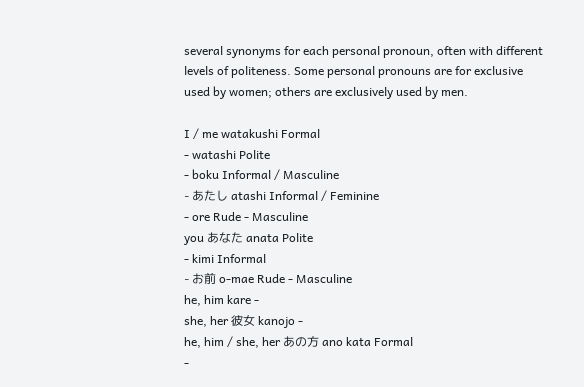several synonyms for each personal pronoun, often with different levels of politeness. Some personal pronouns are for exclusive used by women; others are exclusively used by men.

I / me watakushi Formal
- watashi Polite
- boku Informal / Masculine
- あたし atashi Informal / Feminine
- ore Rude - Masculine
you あなた anata Polite
- kimi Informal
- お前 o-mae Rude - Masculine
he, him kare -
she, her 彼女 kanojo -
he, him / she, her あの方 ano kata Formal
-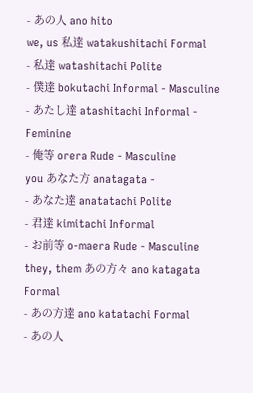- あの人 ano hito
we, us 私達 watakushitachi Formal
- 私達 watashitachi Polite
- 僕達 bokutachi Informal - Masculine
- あたし達 atashitachi Informal - Feminine
- 俺等 orera Rude - Masculine
you あなた方 anatagata -
- あなた達 anatatachi Polite
- 君達 kimitachi Informal
- お前等 o-maera Rude - Masculine
they, them あの方々 ano katagata Formal
- あの方達 ano katatachi Formal
- あの人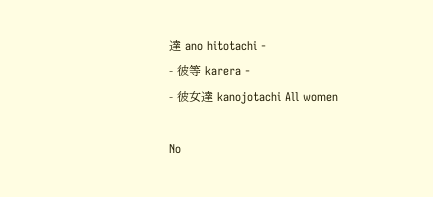達 ano hitotachi -
- 彼等 karera -
- 彼女達 kanojotachi All women

No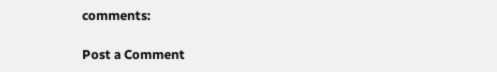comments:

Post a Comment